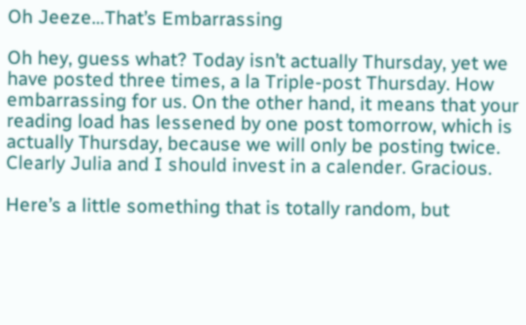Oh Jeeze…That’s Embarrassing

Oh hey, guess what? Today isn’t actually Thursday, yet we have posted three times, a la Triple-post Thursday. How embarrassing for us. On the other hand, it means that your reading load has lessened by one post tomorrow, which is actually Thursday, because we will only be posting twice. Clearly Julia and I should invest in a calender. Gracious.

Here’s a little something that is totally random, but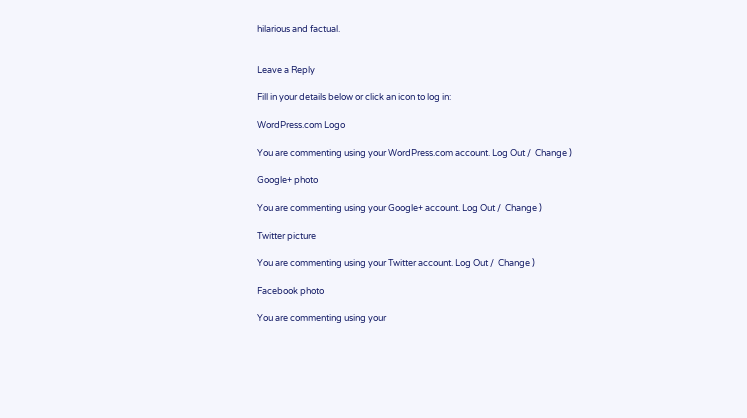hilarious and factual.


Leave a Reply

Fill in your details below or click an icon to log in:

WordPress.com Logo

You are commenting using your WordPress.com account. Log Out /  Change )

Google+ photo

You are commenting using your Google+ account. Log Out /  Change )

Twitter picture

You are commenting using your Twitter account. Log Out /  Change )

Facebook photo

You are commenting using your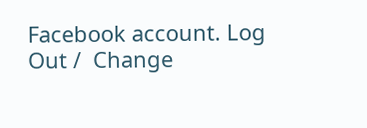Facebook account. Log Out /  Change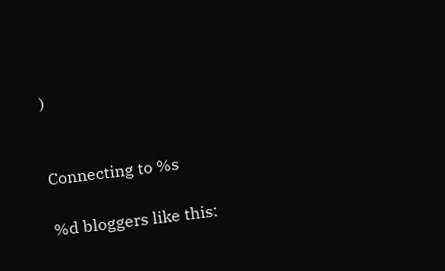)


Connecting to %s

%d bloggers like this: